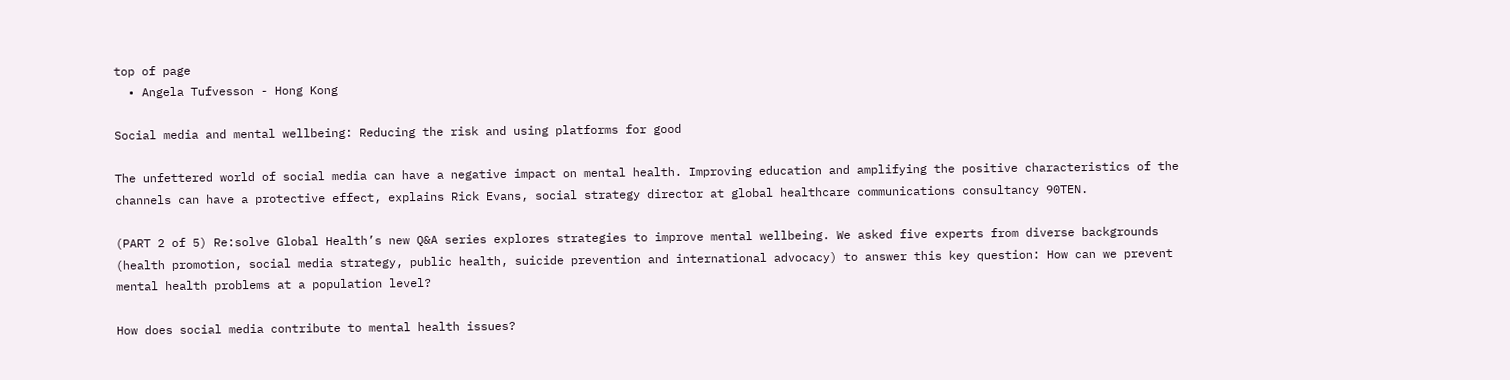top of page
  • Angela Tufvesson - Hong Kong

Social media and mental wellbeing: Reducing the risk and using platforms for good

The unfettered world of social media can have a negative impact on mental health. Improving education and amplifying the positive characteristics of the channels can have a protective effect, explains Rick Evans, social strategy director at global healthcare communications consultancy 90TEN.

(PART 2 of 5) Re:solve Global Health’s new Q&A series explores strategies to improve mental wellbeing. We asked five experts from diverse backgrounds (health promotion, social media strategy, public health, suicide prevention and international advocacy) to answer this key question: How can we prevent mental health problems at a population level?

How does social media contribute to mental health issues?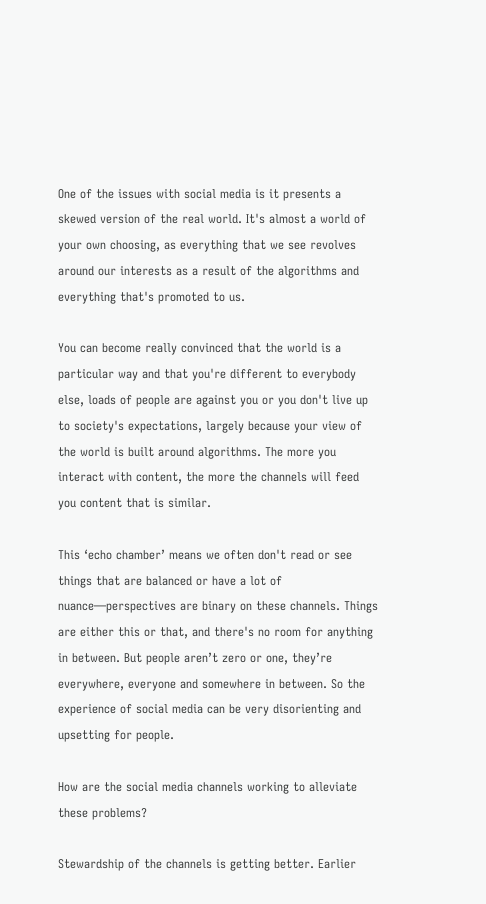One of the issues with social media is it presents a skewed version of the real world. It's almost a world of your own choosing, as everything that we see revolves around our interests as a result of the algorithms and everything that's promoted to us.

You can become really convinced that the world is a particular way and that you're different to everybody else, loads of people are against you or you don't live up to society's expectations, largely because your view of the world is built around algorithms. The more you interact with content, the more the channels will feed you content that is similar.

This ‘echo chamber’ means we often don't read or see things that are balanced or have a lot of nuance—perspectives are binary on these channels. Things are either this or that, and there's no room for anything in between. But people aren’t zero or one, they’re everywhere, everyone and somewhere in between. So the experience of social media can be very disorienting and upsetting for people.

How are the social media channels working to alleviate these problems?

Stewardship of the channels is getting better. Earlier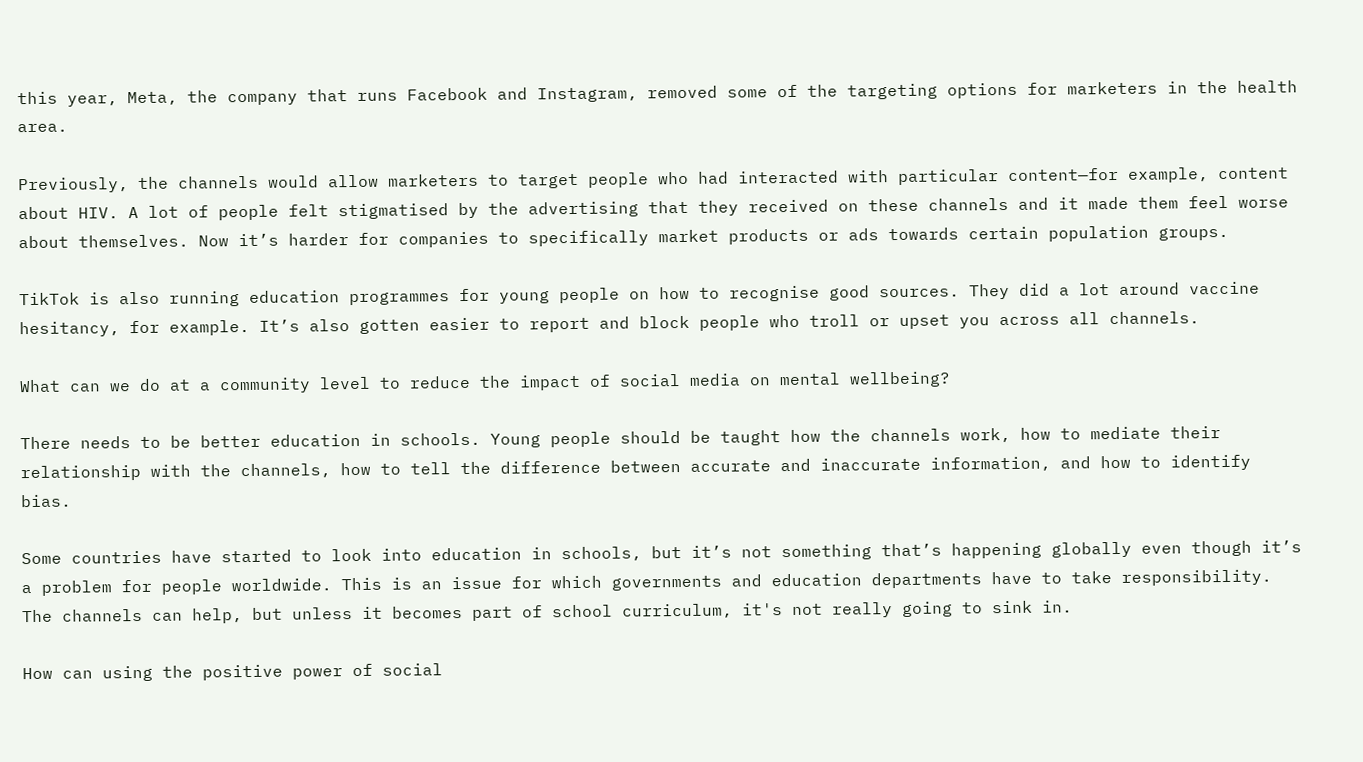this year, Meta, the company that runs Facebook and Instagram, removed some of the targeting options for marketers in the health area.

Previously, the channels would allow marketers to target people who had interacted with particular content—for example, content about HIV. A lot of people felt stigmatised by the advertising that they received on these channels and it made them feel worse about themselves. Now it’s harder for companies to specifically market products or ads towards certain population groups.

TikTok is also running education programmes for young people on how to recognise good sources. They did a lot around vaccine hesitancy, for example. It’s also gotten easier to report and block people who troll or upset you across all channels.

What can we do at a community level to reduce the impact of social media on mental wellbeing?

There needs to be better education in schools. Young people should be taught how the channels work, how to mediate their relationship with the channels, how to tell the difference between accurate and inaccurate information, and how to identify bias.

Some countries have started to look into education in schools, but it’s not something that’s happening globally even though it’s a problem for people worldwide. This is an issue for which governments and education departments have to take responsibility. The channels can help, but unless it becomes part of school curriculum, it's not really going to sink in.

How can using the positive power of social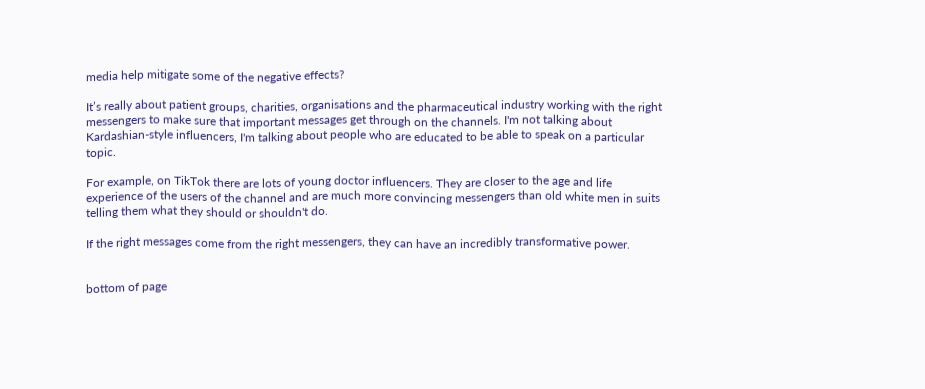media help mitigate some of the negative effects?

It’s really about patient groups, charities, organisations and the pharmaceutical industry working with the right messengers to make sure that important messages get through on the channels. I'm not talking about Kardashian-style influencers, I'm talking about people who are educated to be able to speak on a particular topic.

For example, on TikTok there are lots of young doctor influencers. They are closer to the age and life experience of the users of the channel and are much more convincing messengers than old white men in suits telling them what they should or shouldn't do.

If the right messages come from the right messengers, they can have an incredibly transformative power.


bottom of page